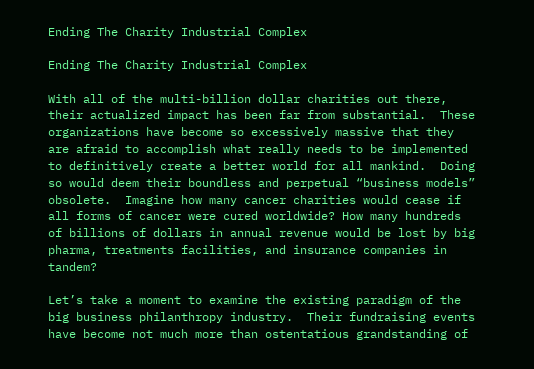Ending The Charity Industrial Complex

Ending The Charity Industrial Complex

With all of the multi-billion dollar charities out there, their actualized impact has been far from substantial.  These organizations have become so excessively massive that they are afraid to accomplish what really needs to be implemented to definitively create a better world for all mankind.  Doing so would deem their boundless and perpetual “business models” obsolete.  Imagine how many cancer charities would cease if all forms of cancer were cured worldwide? How many hundreds of billions of dollars in annual revenue would be lost by big pharma, treatments facilities, and insurance companies in tandem?

Let’s take a moment to examine the existing paradigm of the big business philanthropy industry.  Their fundraising events have become not much more than ostentatious grandstanding of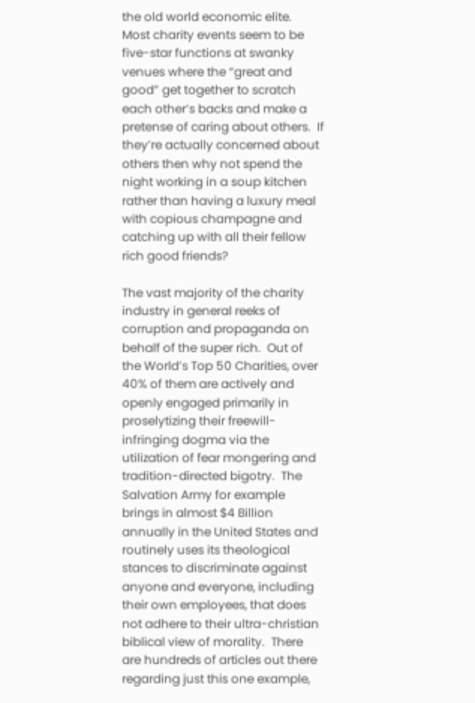the old world economic elite.  Most charity events seem to be five-star functions at swanky venues where the “great and good” get together to scratch each other’s backs and make a pretense of caring about others.  If they’re actually concerned about others then why not spend the night working in a soup kitchen rather than having a luxury meal with copious champagne and catching up with all their fellow rich good friends?

The vast majority of the charity industry in general reeks of corruption and propaganda on behalf of the super rich.  Out of the World’s Top 50 Charities, over 40% of them are actively and openly engaged primarily in proselytizing their freewill-infringing dogma via the utilization of fear mongering and tradition-directed bigotry.  The Salvation Army for example brings in almost $4 Billion annually in the United States and routinely uses its theological stances to discriminate against anyone and everyone, including their own employees, that does not adhere to their ultra-christian biblical view of morality.  There are hundreds of articles out there regarding just this one example,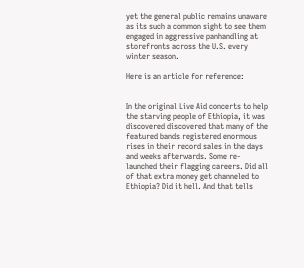yet the general public remains unaware as its such a common sight to see them engaged in aggressive panhandling at storefronts across the U.S. every winter season.

Here is an article for reference:


In the original Live Aid concerts to help the starving people of Ethiopia, it was discovered discovered that many of the featured bands registered enormous rises in their record sales in the days and weeks afterwards. Some re-launched their flagging careers. Did all of that extra money get channeled to Ethiopia? Did it hell. And that tells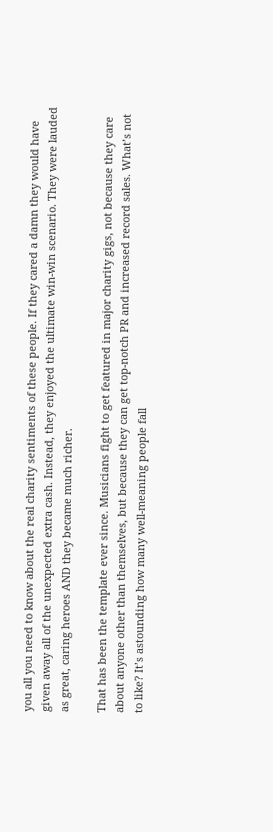you all you need to know about the real charity sentiments of these people. If they cared a damn they would have given away all of the unexpected extra cash. Instead, they enjoyed the ultimate win-win scenario. They were lauded as great, caring heroes AND they became much richer.

That has been the template ever since. Musicians fight to get featured in major charity gigs, not because they care about anyone other than themselves, but because they can get top-notch PR and increased record sales. What’s not to like? It’s astounding how many well-meaning people fall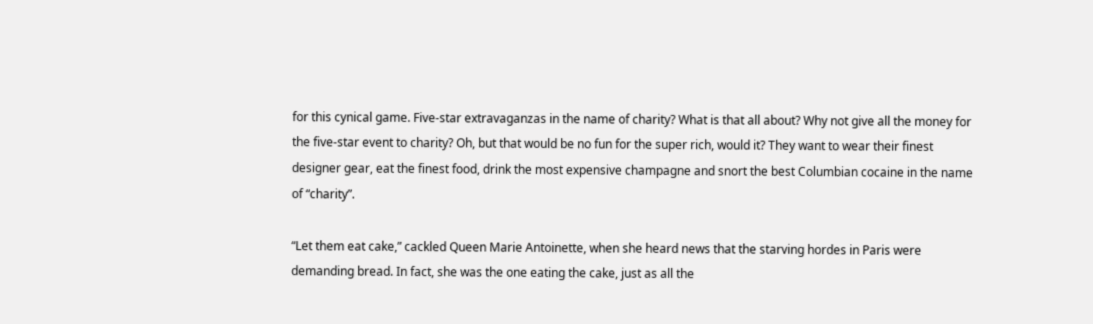for this cynical game. Five-star extravaganzas in the name of charity? What is that all about? Why not give all the money for the five-star event to charity? Oh, but that would be no fun for the super rich, would it? They want to wear their finest designer gear, eat the finest food, drink the most expensive champagne and snort the best Columbian cocaine in the name of “charity”.

“Let them eat cake,” cackled Queen Marie Antoinette, when she heard news that the starving hordes in Paris were demanding bread. In fact, she was the one eating the cake, just as all the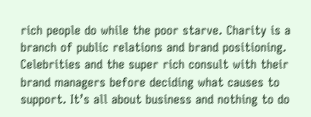rich people do while the poor starve. Charity is a branch of public relations and brand positioning. Celebrities and the super rich consult with their brand managers before deciding what causes to support. It’s all about business and nothing to do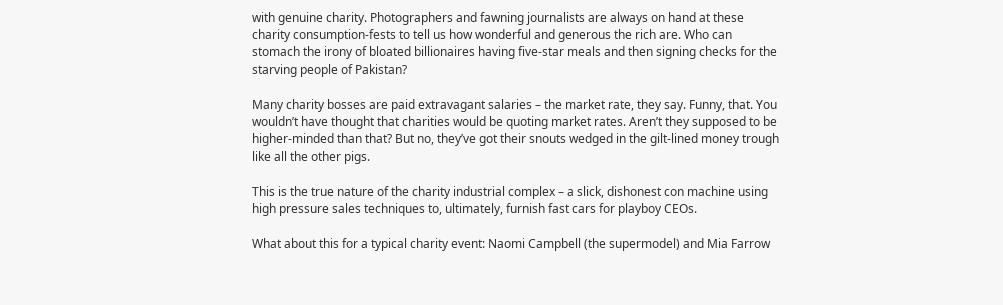with genuine charity. Photographers and fawning journalists are always on hand at these charity consumption-fests to tell us how wonderful and generous the rich are. Who can stomach the irony of bloated billionaires having five-star meals and then signing checks for the starving people of Pakistan?

Many charity bosses are paid extravagant salaries – the market rate, they say. Funny, that. You wouldn’t have thought that charities would be quoting market rates. Aren’t they supposed to be higher-minded than that? But no, they’ve got their snouts wedged in the gilt-lined money trough like all the other pigs.

This is the true nature of the charity industrial complex – a slick, dishonest con machine using high pressure sales techniques to, ultimately, furnish fast cars for playboy CEOs.

What about this for a typical charity event: Naomi Campbell (the supermodel) and Mia Farrow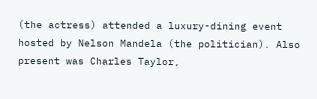(the actress) attended a luxury-dining event hosted by Nelson Mandela (the politician). Also present was Charles Taylor,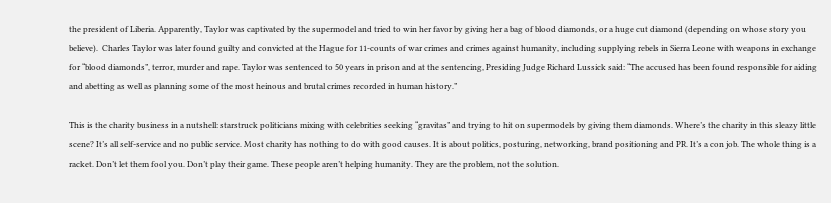the president of Liberia. Apparently, Taylor was captivated by the supermodel and tried to win her favor by giving her a bag of blood diamonds, or a huge cut diamond (depending on whose story you believe).  Charles Taylor was later found guilty and convicted at the Hague for 11-counts of war crimes and crimes against humanity, including supplying rebels in Sierra Leone with weapons in exchange for “blood diamonds”, terror, murder and rape. Taylor was sentenced to 50 years in prison and at the sentencing, Presiding Judge Richard Lussick said: “The accused has been found responsible for aiding and abetting as well as planning some of the most heinous and brutal crimes recorded in human history.”

This is the charity business in a nutshell: starstruck politicians mixing with celebrities seeking “gravitas” and trying to hit on supermodels by giving them diamonds. Where’s the charity in this sleazy little scene? It’s all self-service and no public service. Most charity has nothing to do with good causes. It is about politics, posturing, networking, brand positioning and PR. It’s a con job. The whole thing is a racket. Don’t let them fool you. Don’t play their game. These people aren’t helping humanity. They are the problem, not the solution.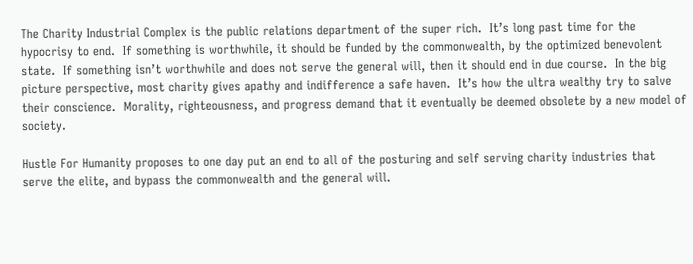The Charity Industrial Complex is the public relations department of the super rich.  It’s long past time for the hypocrisy to end.  If something is worthwhile, it should be funded by the commonwealth, by the optimized benevolent state.  If something isn’t worthwhile and does not serve the general will, then it should end in due course.  In the big picture perspective, most charity gives apathy and indifference a safe haven.  It’s how the ultra wealthy try to salve their conscience.  Morality, righteousness, and progress demand that it eventually be deemed obsolete by a new model of society.

Hustle For Humanity proposes to one day put an end to all of the posturing and self serving charity industries that serve the elite, and bypass the commonwealth and the general will.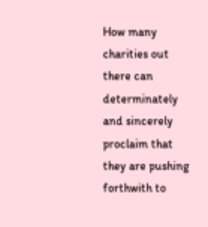How many charities out there can determinately and sincerely proclaim that they are pushing forthwith to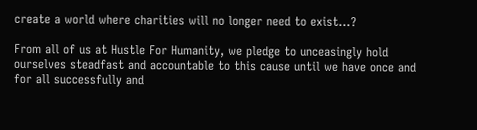create a world where charities will no longer need to exist…?

From all of us at Hustle For Humanity, we pledge to unceasingly hold ourselves steadfast and accountable to this cause until we have once and for all successfully and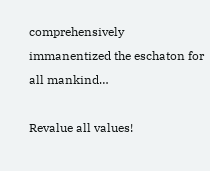comprehensively immanentized the eschaton for all mankind…

Revalue all values!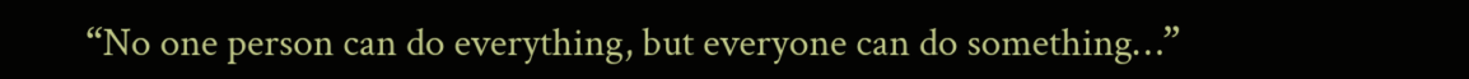“No one person can do everything, but everyone can do something…”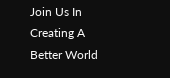Join Us In Creating A Better World